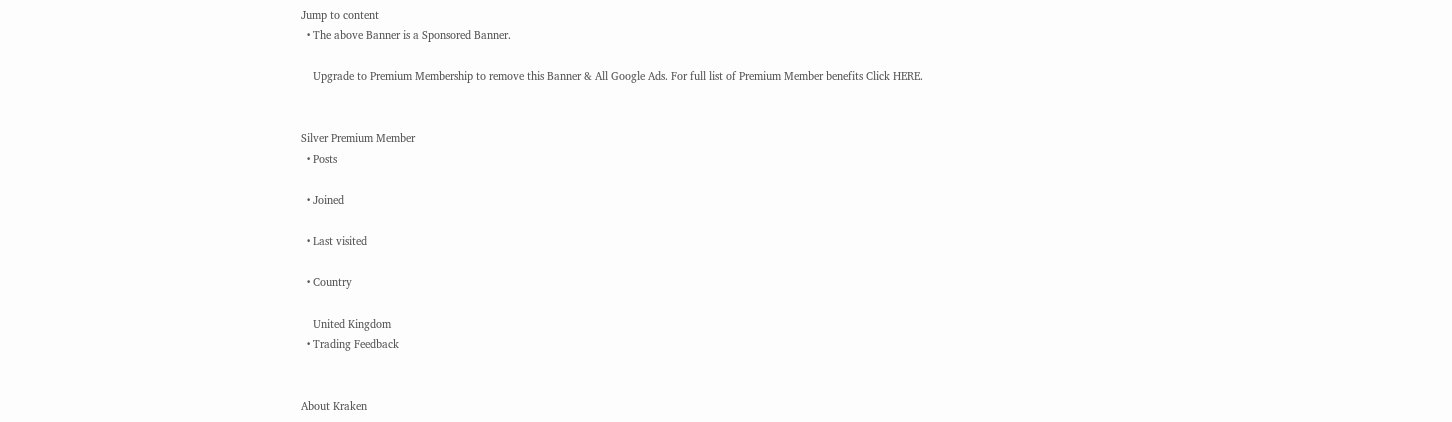Jump to content
  • The above Banner is a Sponsored Banner.

    Upgrade to Premium Membership to remove this Banner & All Google Ads. For full list of Premium Member benefits Click HERE.


Silver Premium Member
  • Posts

  • Joined

  • Last visited

  • Country

    United Kingdom
  • Trading Feedback


About Kraken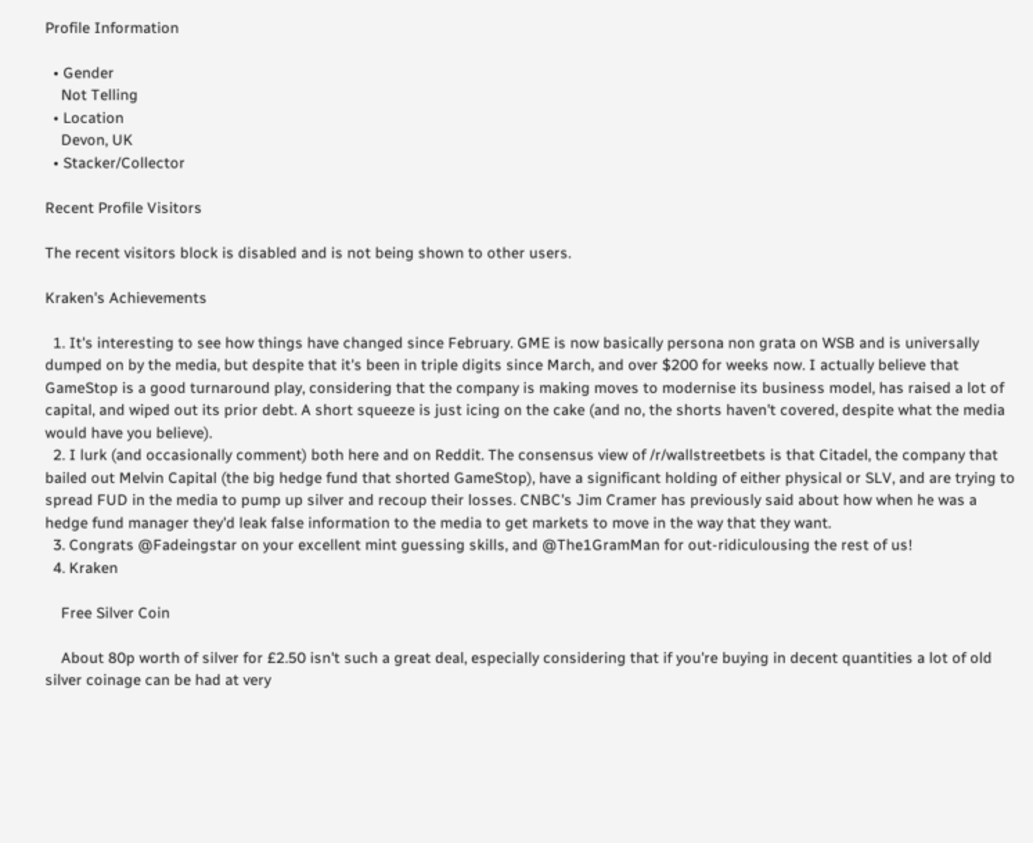Profile Information

  • Gender
    Not Telling
  • Location
    Devon, UK
  • Stacker/Collector

Recent Profile Visitors

The recent visitors block is disabled and is not being shown to other users.

Kraken's Achievements

  1. It's interesting to see how things have changed since February. GME is now basically persona non grata on WSB and is universally dumped on by the media, but despite that it's been in triple digits since March, and over $200 for weeks now. I actually believe that GameStop is a good turnaround play, considering that the company is making moves to modernise its business model, has raised a lot of capital, and wiped out its prior debt. A short squeeze is just icing on the cake (and no, the shorts haven't covered, despite what the media would have you believe).
  2. I lurk (and occasionally comment) both here and on Reddit. The consensus view of /r/wallstreetbets is that Citadel, the company that bailed out Melvin Capital (the big hedge fund that shorted GameStop), have a significant holding of either physical or SLV, and are trying to spread FUD in the media to pump up silver and recoup their losses. CNBC's Jim Cramer has previously said about how when he was a hedge fund manager they'd leak false information to the media to get markets to move in the way that they want.
  3. Congrats @Fadeingstar on your excellent mint guessing skills, and @The1GramMan for out-ridiculousing the rest of us!
  4. Kraken

    Free Silver Coin

    About 80p worth of silver for £2.50 isn't such a great deal, especially considering that if you're buying in decent quantities a lot of old silver coinage can be had at very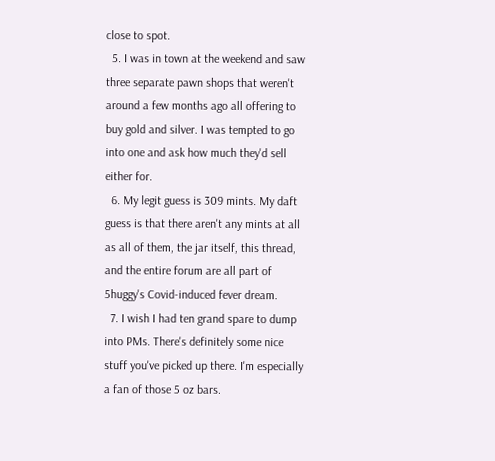close to spot.
  5. I was in town at the weekend and saw three separate pawn shops that weren't around a few months ago all offering to buy gold and silver. I was tempted to go into one and ask how much they'd sell either for.
  6. My legit guess is 309 mints. My daft guess is that there aren't any mints at all as all of them, the jar itself, this thread, and the entire forum are all part of 5huggy's Covid-induced fever dream.
  7. I wish I had ten grand spare to dump into PMs. There's definitely some nice stuff you've picked up there. I'm especially a fan of those 5 oz bars.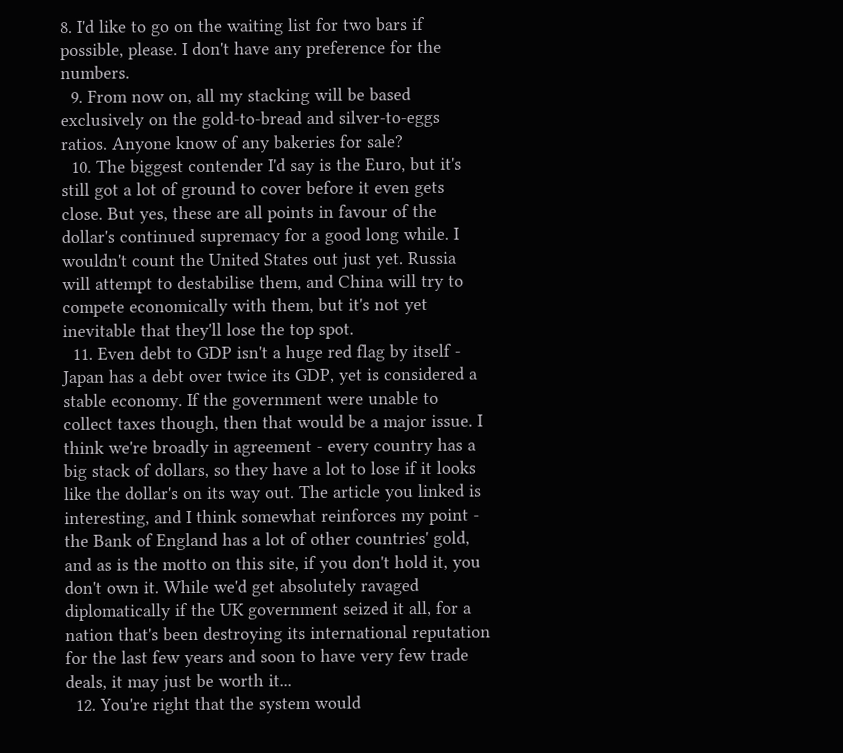8. I'd like to go on the waiting list for two bars if possible, please. I don't have any preference for the numbers.
  9. From now on, all my stacking will be based exclusively on the gold-to-bread and silver-to-eggs ratios. Anyone know of any bakeries for sale?
  10. The biggest contender I'd say is the Euro, but it's still got a lot of ground to cover before it even gets close. But yes, these are all points in favour of the dollar's continued supremacy for a good long while. I wouldn't count the United States out just yet. Russia will attempt to destabilise them, and China will try to compete economically with them, but it's not yet inevitable that they'll lose the top spot.
  11. Even debt to GDP isn't a huge red flag by itself - Japan has a debt over twice its GDP, yet is considered a stable economy. If the government were unable to collect taxes though, then that would be a major issue. I think we're broadly in agreement - every country has a big stack of dollars, so they have a lot to lose if it looks like the dollar's on its way out. The article you linked is interesting, and I think somewhat reinforces my point - the Bank of England has a lot of other countries' gold, and as is the motto on this site, if you don't hold it, you don't own it. While we'd get absolutely ravaged diplomatically if the UK government seized it all, for a nation that's been destroying its international reputation for the last few years and soon to have very few trade deals, it may just be worth it...
  12. You're right that the system would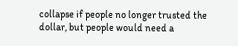collapse if people no longer trusted the dollar, but people would need a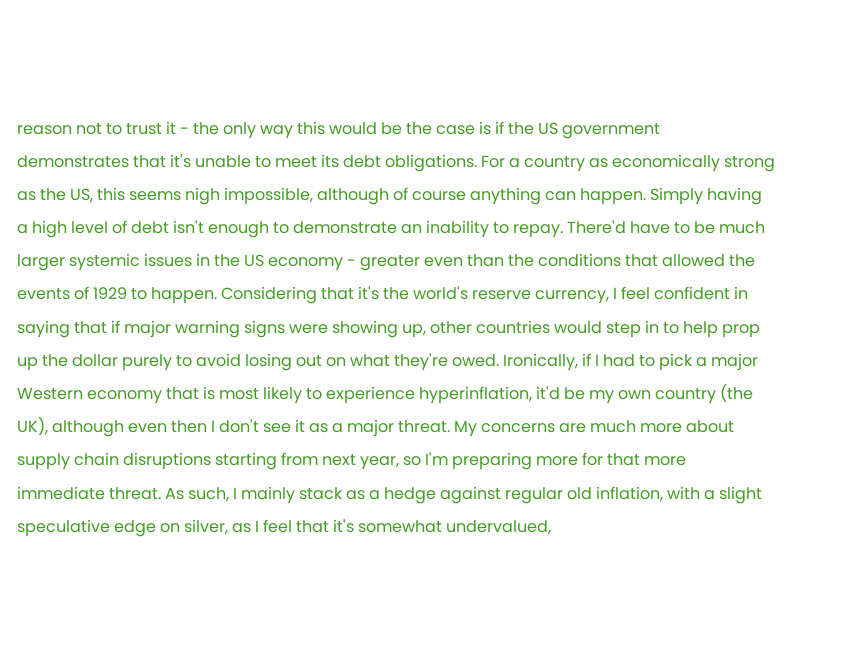reason not to trust it - the only way this would be the case is if the US government demonstrates that it's unable to meet its debt obligations. For a country as economically strong as the US, this seems nigh impossible, although of course anything can happen. Simply having a high level of debt isn't enough to demonstrate an inability to repay. There'd have to be much larger systemic issues in the US economy - greater even than the conditions that allowed the events of 1929 to happen. Considering that it's the world's reserve currency, I feel confident in saying that if major warning signs were showing up, other countries would step in to help prop up the dollar purely to avoid losing out on what they're owed. Ironically, if I had to pick a major Western economy that is most likely to experience hyperinflation, it'd be my own country (the UK), although even then I don't see it as a major threat. My concerns are much more about supply chain disruptions starting from next year, so I'm preparing more for that more immediate threat. As such, I mainly stack as a hedge against regular old inflation, with a slight speculative edge on silver, as I feel that it's somewhat undervalued,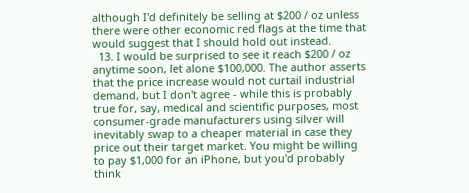although I'd definitely be selling at $200 / oz unless there were other economic red flags at the time that would suggest that I should hold out instead.
  13. I would be surprised to see it reach $200 / oz anytime soon, let alone $100,000. The author asserts that the price increase would not curtail industrial demand, but I don't agree - while this is probably true for, say, medical and scientific purposes, most consumer-grade manufacturers using silver will inevitably swap to a cheaper material in case they price out their target market. You might be willing to pay $1,000 for an iPhone, but you'd probably think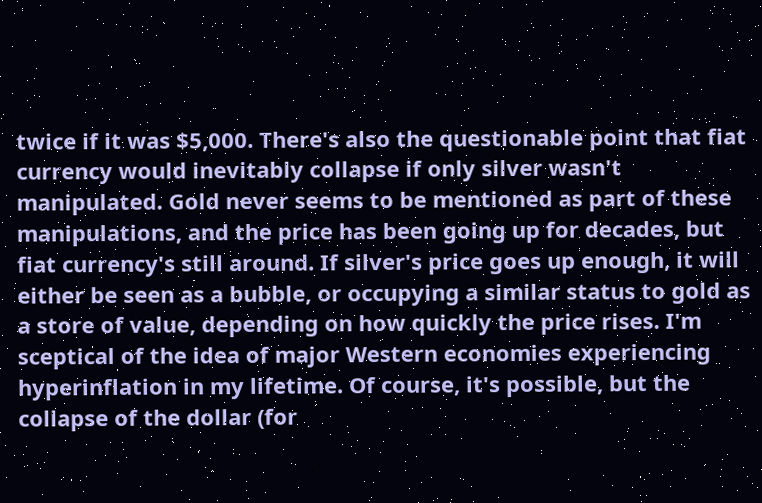twice if it was $5,000. There's also the questionable point that fiat currency would inevitably collapse if only silver wasn't manipulated. Gold never seems to be mentioned as part of these manipulations, and the price has been going up for decades, but fiat currency's still around. If silver's price goes up enough, it will either be seen as a bubble, or occupying a similar status to gold as a store of value, depending on how quickly the price rises. I'm sceptical of the idea of major Western economies experiencing hyperinflation in my lifetime. Of course, it's possible, but the collapse of the dollar (for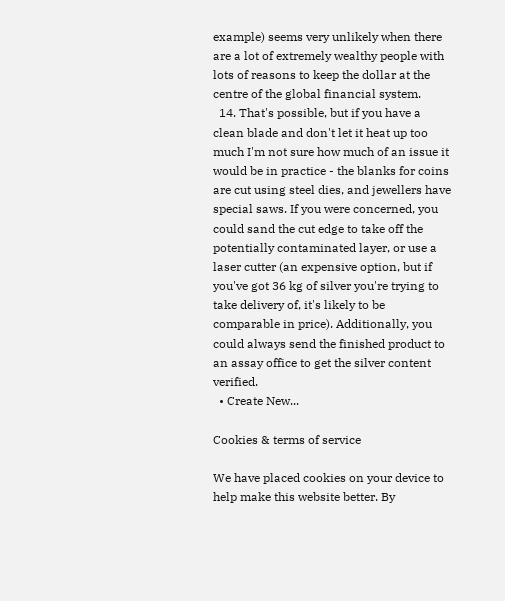example) seems very unlikely when there are a lot of extremely wealthy people with lots of reasons to keep the dollar at the centre of the global financial system.
  14. That's possible, but if you have a clean blade and don't let it heat up too much I'm not sure how much of an issue it would be in practice - the blanks for coins are cut using steel dies, and jewellers have special saws. If you were concerned, you could sand the cut edge to take off the potentially contaminated layer, or use a laser cutter (an expensive option, but if you've got 36 kg of silver you're trying to take delivery of, it's likely to be comparable in price). Additionally, you could always send the finished product to an assay office to get the silver content verified.
  • Create New...

Cookies & terms of service

We have placed cookies on your device to help make this website better. By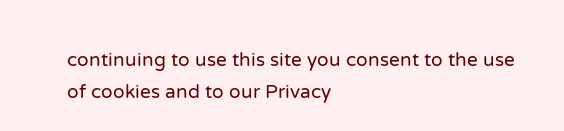continuing to use this site you consent to the use of cookies and to our Privacy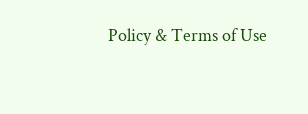Policy & Terms of Use